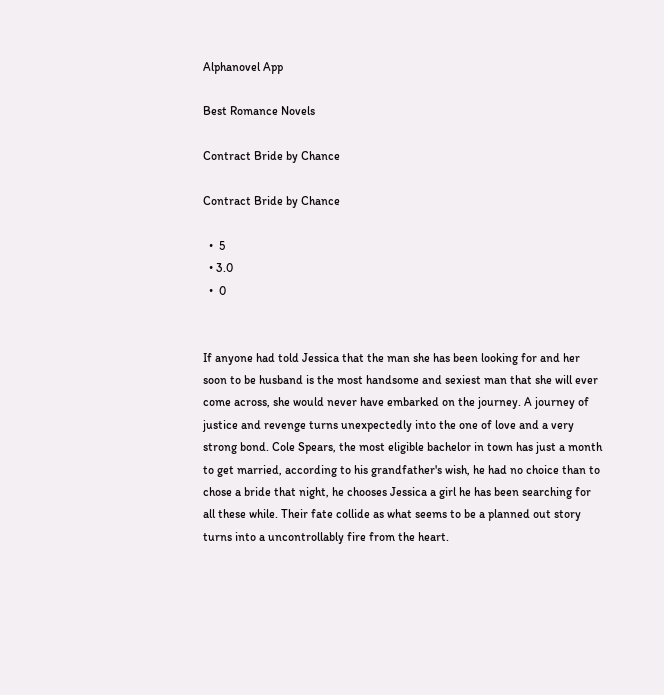Alphanovel App

Best Romance Novels

Contract Bride by Chance

Contract Bride by Chance

  •  5
  • 3.0
  •  0


If anyone had told Jessica that the man she has been looking for and her soon to be husband is the most handsome and sexiest man that she will ever come across, she would never have embarked on the journey. A journey of justice and revenge turns unexpectedly into the one of love and a very strong bond. Cole Spears, the most eligible bachelor in town has just a month to get married, according to his grandfather's wish, he had no choice than to chose a bride that night, he chooses Jessica a girl he has been searching for all these while. Their fate collide as what seems to be a planned out story turns into a uncontrollably fire from the heart.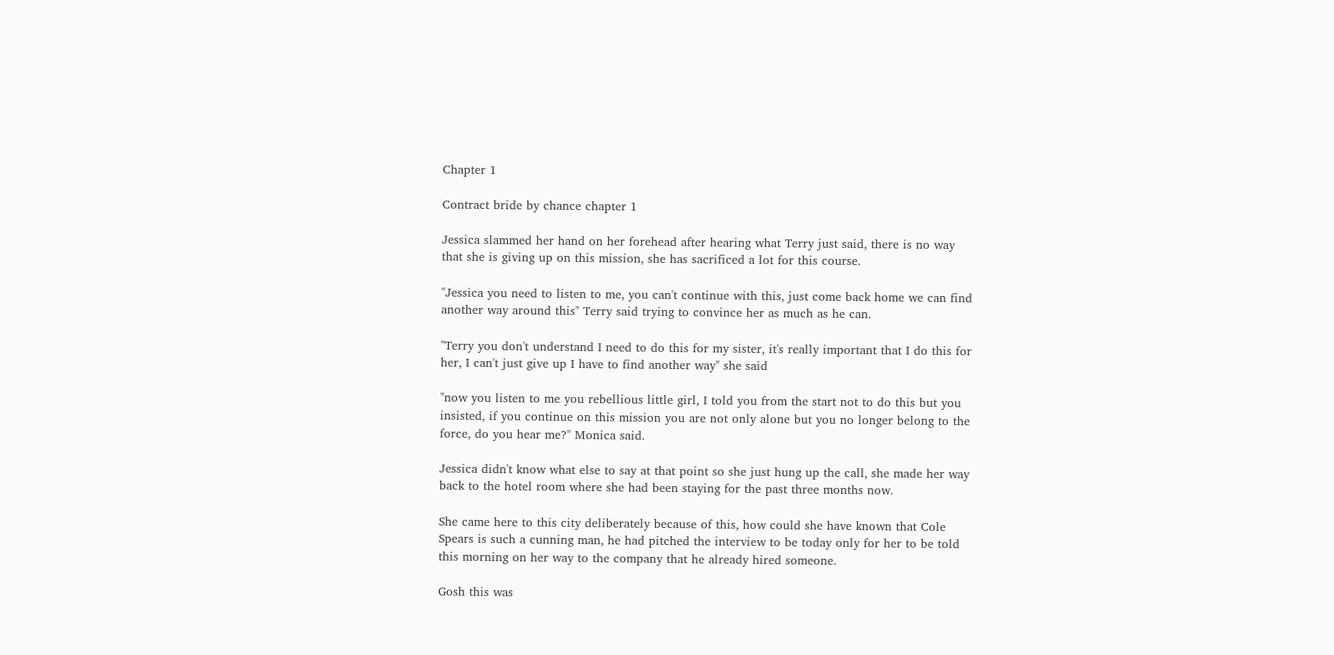Chapter 1

Contract bride by chance chapter 1

Jessica slammed her hand on her forehead after hearing what Terry just said, there is no way that she is giving up on this mission, she has sacrificed a lot for this course.

"Jessica you need to listen to me, you can't continue with this, just come back home we can find another way around this" Terry said trying to convince her as much as he can.

"Terry you don't understand I need to do this for my sister, it's really important that I do this for her, I can't just give up I have to find another way" she said

"now you listen to me you rebellious little girl, I told you from the start not to do this but you insisted, if you continue on this mission you are not only alone but you no longer belong to the force, do you hear me?" Monica said.

Jessica didn't know what else to say at that point so she just hung up the call, she made her way back to the hotel room where she had been staying for the past three months now.

She came here to this city deliberately because of this, how could she have known that Cole Spears is such a cunning man, he had pitched the interview to be today only for her to be told this morning on her way to the company that he already hired someone.

Gosh this was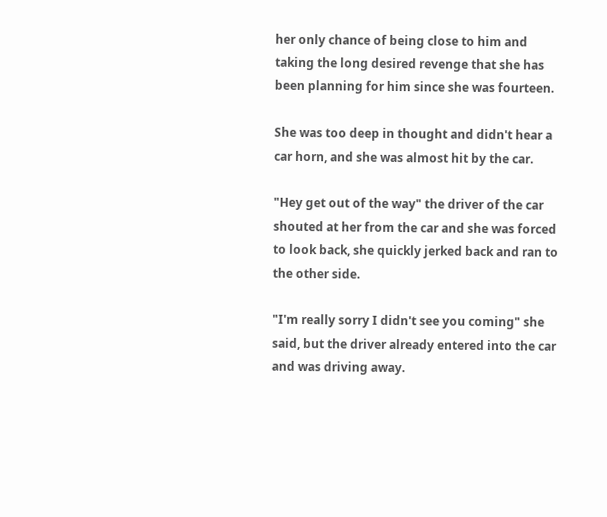her only chance of being close to him and taking the long desired revenge that she has been planning for him since she was fourteen.

She was too deep in thought and didn't hear a car horn, and she was almost hit by the car.

"Hey get out of the way" the driver of the car shouted at her from the car and she was forced to look back, she quickly jerked back and ran to the other side.

"I'm really sorry I didn't see you coming" she said, but the driver already entered into the car and was driving away.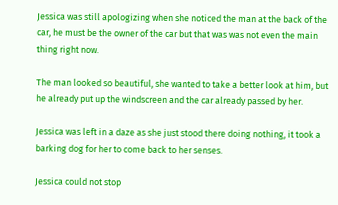Jessica was still apologizing when she noticed the man at the back of the car, he must be the owner of the car but that was was not even the main thing right now.

The man looked so beautiful, she wanted to take a better look at him, but he already put up the windscreen and the car already passed by her.

Jessica was left in a daze as she just stood there doing nothing, it took a barking dog for her to come back to her senses.

Jessica could not stop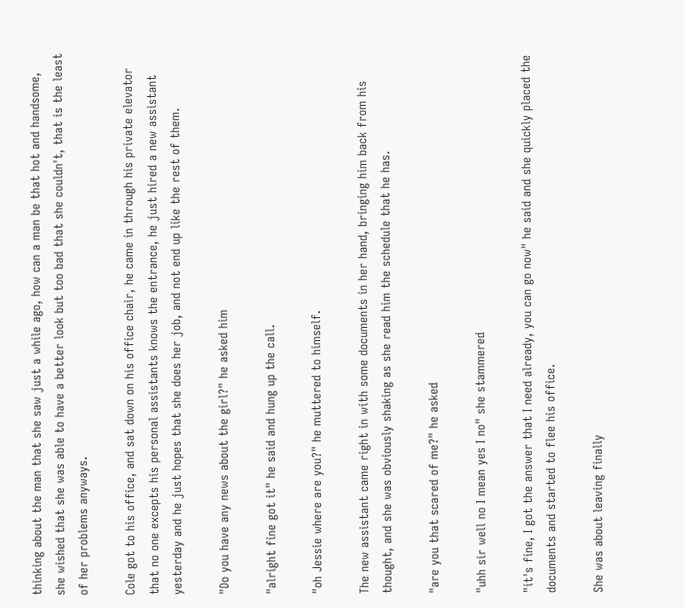thinking about the man that she saw just a while ago, how can a man be that hot and handsome, she wished that she was able to have a better look but too bad that she couldn't, that is the least of her problems anyways.

Cole got to his office, and sat down on his office chair, he came in through his private elevator that no one excepts his personal assistants knows the entrance, he just hired a new assistant yesterday and he just hopes that she does her job, and not end up like the rest of them.

"Do you have any news about the girl?" he asked him

"alright fine got it" he said and hung up the call.

"oh Jessie where are you?" he muttered to himself.

The new assistant came right in with some documents in her hand, bringing him back from his thought, and she was obviously shaking as she read him the schedule that he has.

"are you that scared of me?" he asked

"uhh sir well no I mean yes I no" she stammered

"it's fine, I got the answer that I need already, you can go now" he said and she quickly placed the documents and started to flee his office.

She was about leaving finally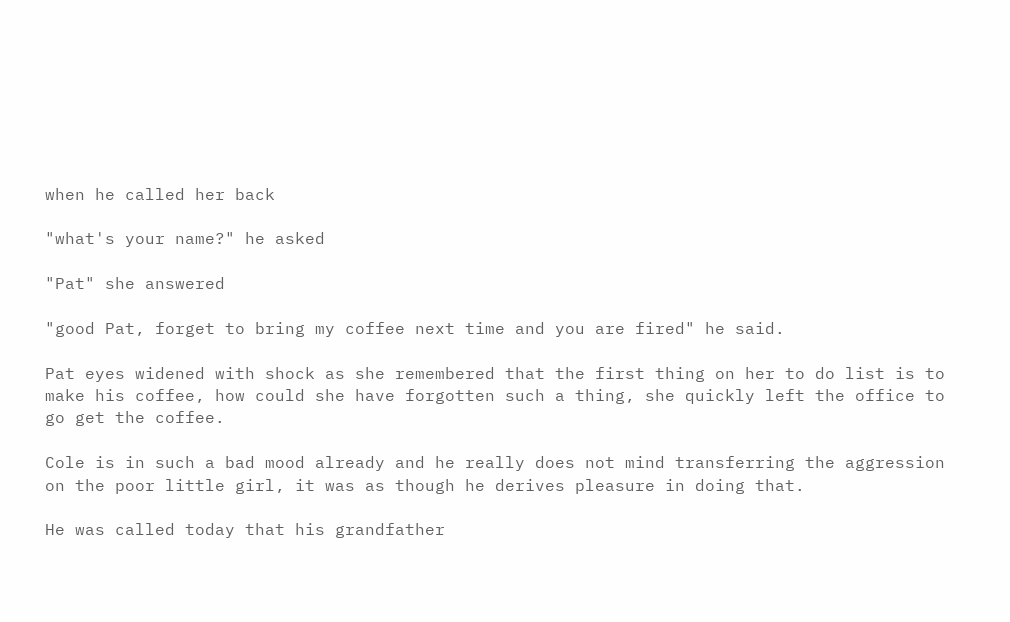when he called her back

"what's your name?" he asked

"Pat" she answered

"good Pat, forget to bring my coffee next time and you are fired" he said.

Pat eyes widened with shock as she remembered that the first thing on her to do list is to make his coffee, how could she have forgotten such a thing, she quickly left the office to go get the coffee.

Cole is in such a bad mood already and he really does not mind transferring the aggression on the poor little girl, it was as though he derives pleasure in doing that.

He was called today that his grandfather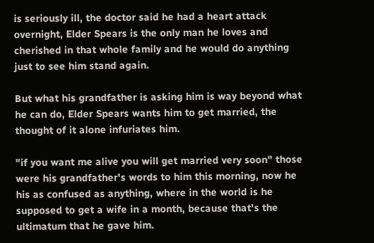is seriously ill, the doctor said he had a heart attack overnight, Elder Spears is the only man he loves and cherished in that whole family and he would do anything just to see him stand again.

But what his grandfather is asking him is way beyond what he can do, Elder Spears wants him to get married, the thought of it alone infuriates him.

"if you want me alive you will get married very soon" those were his grandfather's words to him this morning, now he his as confused as anything, where in the world is he supposed to get a wife in a month, because that's the ultimatum that he gave him.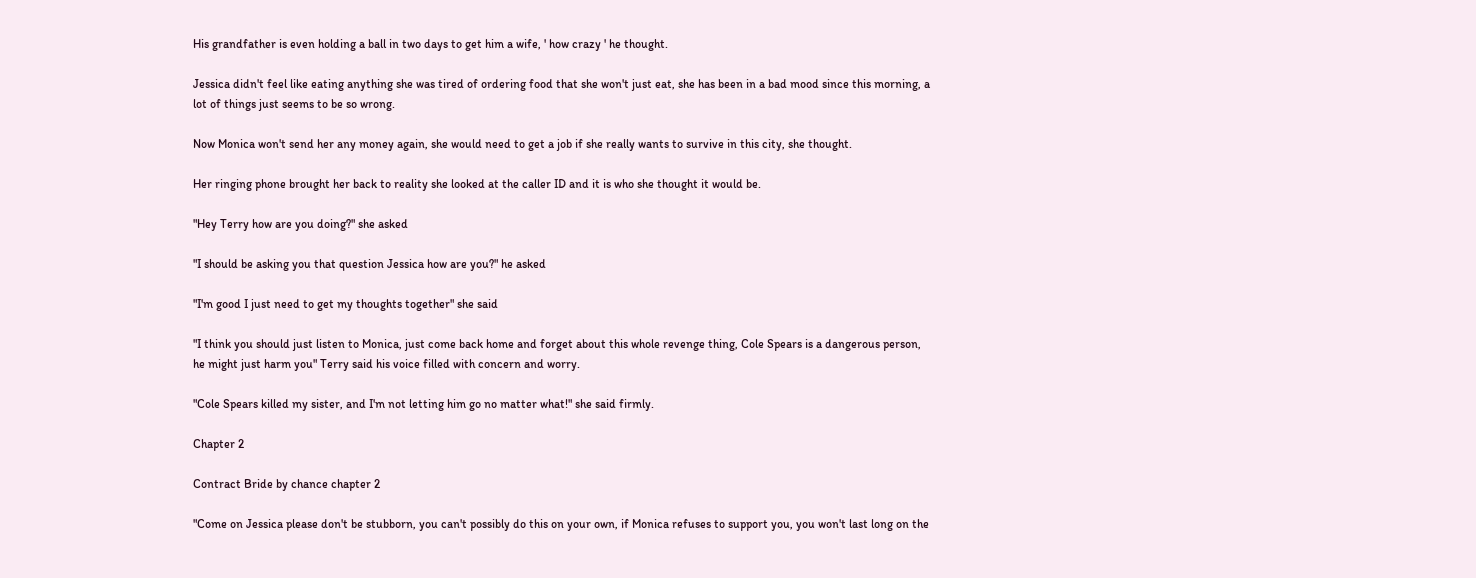His grandfather is even holding a ball in two days to get him a wife, ' how crazy ' he thought.

Jessica didn't feel like eating anything she was tired of ordering food that she won't just eat, she has been in a bad mood since this morning, a lot of things just seems to be so wrong.

Now Monica won't send her any money again, she would need to get a job if she really wants to survive in this city, she thought.

Her ringing phone brought her back to reality she looked at the caller ID and it is who she thought it would be.

"Hey Terry how are you doing?" she asked

"I should be asking you that question Jessica how are you?" he asked

"I'm good I just need to get my thoughts together" she said

"I think you should just listen to Monica, just come back home and forget about this whole revenge thing, Cole Spears is a dangerous person, he might just harm you" Terry said his voice filled with concern and worry.

"Cole Spears killed my sister, and I'm not letting him go no matter what!" she said firmly.

Chapter 2

Contract Bride by chance chapter 2

"Come on Jessica please don't be stubborn, you can't possibly do this on your own, if Monica refuses to support you, you won't last long on the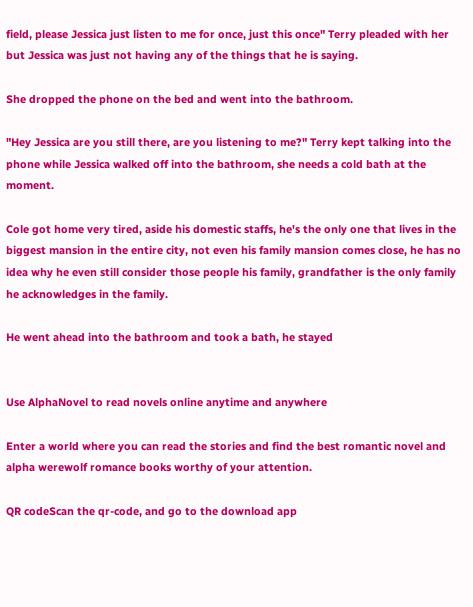field, please Jessica just listen to me for once, just this once" Terry pleaded with her but Jessica was just not having any of the things that he is saying.

She dropped the phone on the bed and went into the bathroom.

"Hey Jessica are you still there, are you listening to me?" Terry kept talking into the phone while Jessica walked off into the bathroom, she needs a cold bath at the moment.

Cole got home very tired, aside his domestic staffs, he's the only one that lives in the biggest mansion in the entire city, not even his family mansion comes close, he has no idea why he even still consider those people his family, grandfather is the only family he acknowledges in the family.

He went ahead into the bathroom and took a bath, he stayed


Use AlphaNovel to read novels online anytime and anywhere

Enter a world where you can read the stories and find the best romantic novel and alpha werewolf romance books worthy of your attention.

QR codeScan the qr-code, and go to the download app